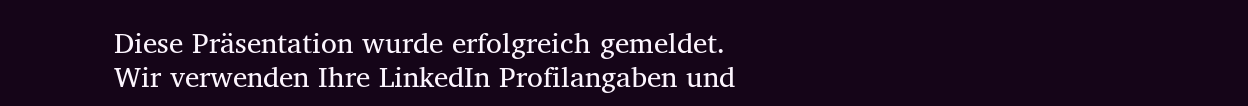Diese Präsentation wurde erfolgreich gemeldet.
Wir verwenden Ihre LinkedIn Profilangaben und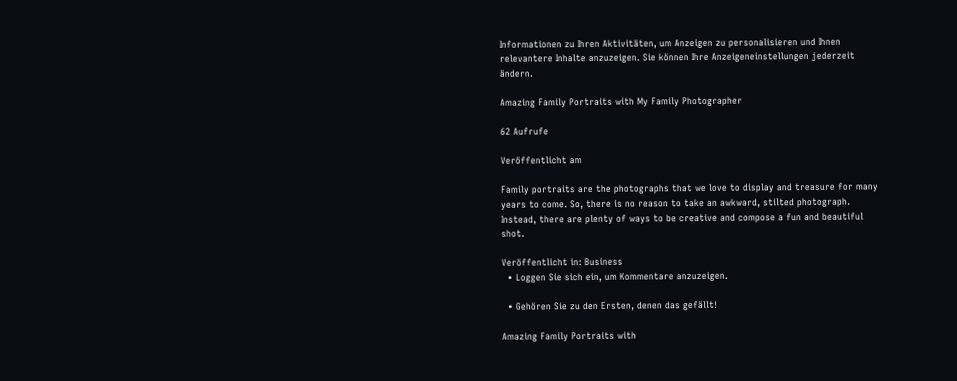Informationen zu Ihren Aktivitäten, um Anzeigen zu personalisieren und Ihnen relevantere Inhalte anzuzeigen. Sie können Ihre Anzeigeneinstellungen jederzeit ändern.

Amazing Family Portraits with My Family Photographer

62 Aufrufe

Veröffentlicht am

Family portraits are the photographs that we love to display and treasure for many years to come. So, there is no reason to take an awkward, stilted photograph. Instead, there are plenty of ways to be creative and compose a fun and beautiful shot.

Veröffentlicht in: Business
  • Loggen Sie sich ein, um Kommentare anzuzeigen.

  • Gehören Sie zu den Ersten, denen das gefällt!

Amazing Family Portraits with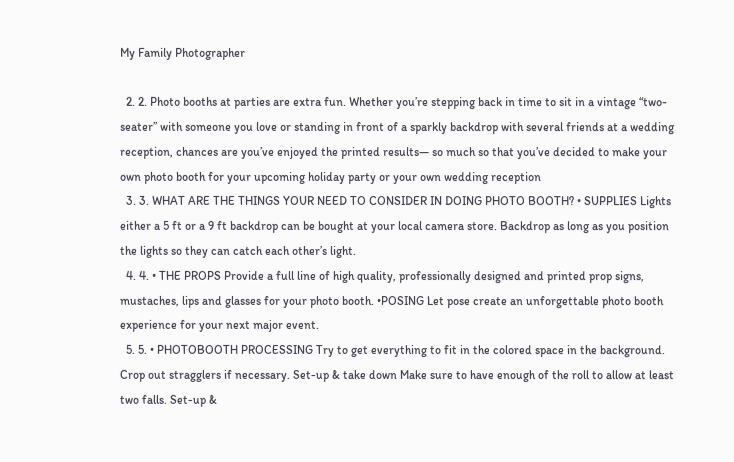My Family Photographer

  2. 2. Photo booths at parties are extra fun. Whether you’re stepping back in time to sit in a vintage “two- seater” with someone you love or standing in front of a sparkly backdrop with several friends at a wedding reception, chances are you’ve enjoyed the printed results— so much so that you’ve decided to make your own photo booth for your upcoming holiday party or your own wedding reception
  3. 3. WHAT ARE THE THINGS YOUR NEED TO CONSIDER IN DOING PHOTO BOOTH? • SUPPLIES Lights either a 5 ft or a 9 ft backdrop can be bought at your local camera store. Backdrop as long as you position the lights so they can catch each other’s light.
  4. 4. • THE PROPS Provide a full line of high quality, professionally designed and printed prop signs, mustaches, lips and glasses for your photo booth. •POSING Let pose create an unforgettable photo booth experience for your next major event.
  5. 5. • PHOTOBOOTH PROCESSING Try to get everything to fit in the colored space in the background. Crop out stragglers if necessary. Set-up & take down Make sure to have enough of the roll to allow at least two falls. Set-up &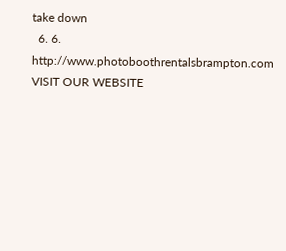take down
  6. 6. http://www.photoboothrentalsbrampton.com VISIT OUR WEBSITE